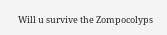Will u survive the Zompocolyps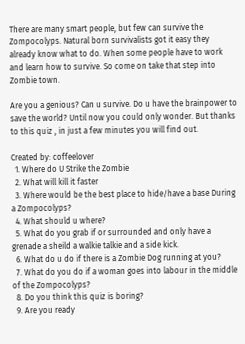There are many smart people, but few can survive the Zompocolyps. Natural born survivalists got it easy they already know what to do. When some people have to work and learn how to survive. So come on take that step into Zombie town.

Are you a genious? Can u survive. Do u have the brainpower to save the world? Until now you could only wonder. But thanks to this quiz , in just a few minutes you will find out.

Created by: coffeelover
  1. Where do U Strike the Zombie
  2. What will kill it faster
  3. Where would be the best place to hide/have a base During a Zompocolyps?
  4. What should u where?
  5. What do you grab if or surrounded and only have a grenade a sheild a walkie talkie and a side kick.
  6. What do u do if there is a Zombie Dog running at you?
  7. What do you do if a woman goes into labour in the middle of the Zompocolyps?
  8. Do you think this quiz is boring?
  9. Are you ready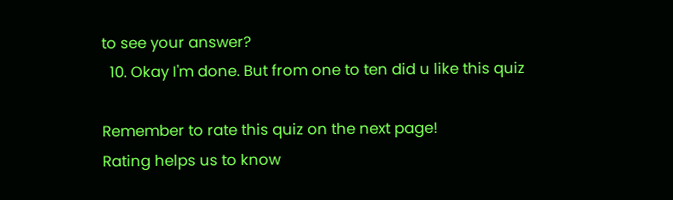to see your answer?
  10. Okay I'm done. But from one to ten did u like this quiz

Remember to rate this quiz on the next page!
Rating helps us to know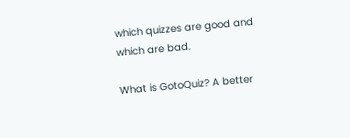which quizzes are good and which are bad.

What is GotoQuiz? A better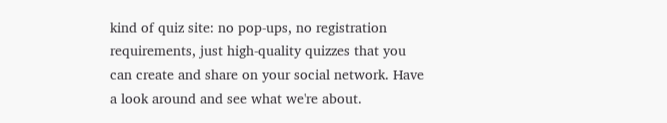kind of quiz site: no pop-ups, no registration requirements, just high-quality quizzes that you can create and share on your social network. Have a look around and see what we're about.